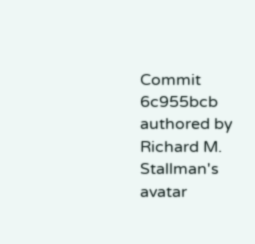Commit 6c955bcb authored by Richard M. Stallman's avatar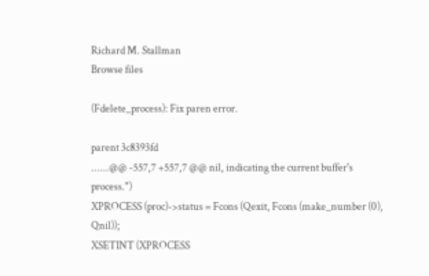Richard M. Stallman
Browse files

(Fdelete_process): Fix paren error.

parent 3c8393fd
......@@ -557,7 +557,7 @@ nil, indicating the current buffer's process.")
XPROCESS (proc)->status = Fcons (Qexit, Fcons (make_number (0), Qnil));
XSETINT (XPROCESS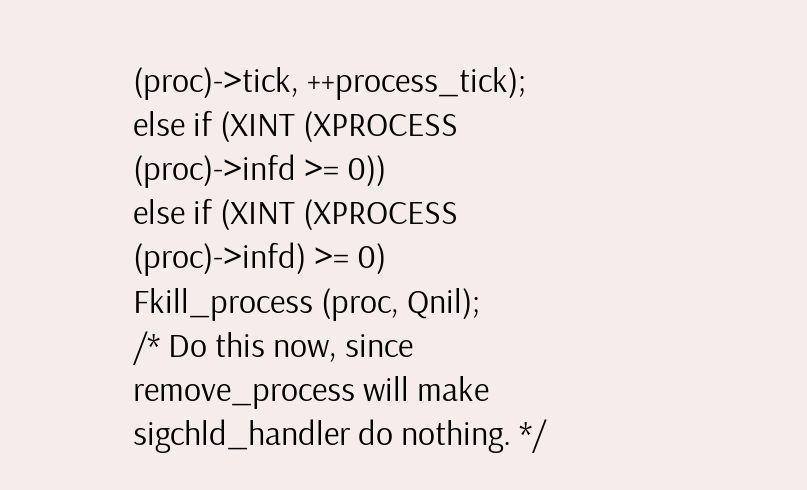(proc)->tick, ++process_tick);
else if (XINT (XPROCESS (proc)->infd >= 0))
else if (XINT (XPROCESS (proc)->infd) >= 0)
Fkill_process (proc, Qnil);
/* Do this now, since remove_process will make sigchld_handler do nothing. */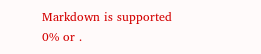Markdown is supported
0% or .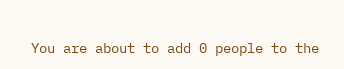You are about to add 0 people to the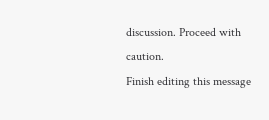discussion. Proceed with caution.
Finish editing this message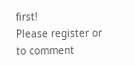first!
Please register or to comment